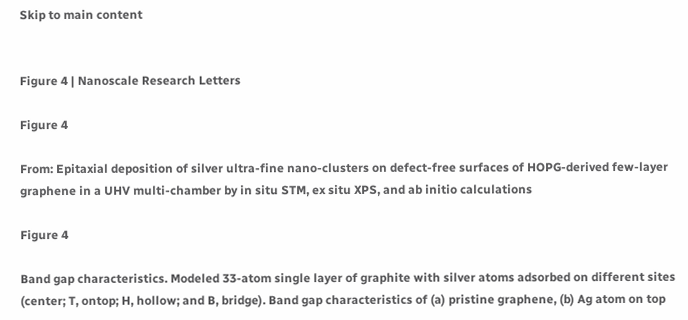Skip to main content


Figure 4 | Nanoscale Research Letters

Figure 4

From: Epitaxial deposition of silver ultra-fine nano-clusters on defect-free surfaces of HOPG-derived few-layer graphene in a UHV multi-chamber by in situ STM, ex situ XPS, and ab initio calculations

Figure 4

Band gap characteristics. Modeled 33-atom single layer of graphite with silver atoms adsorbed on different sites (center; T, ontop; H, hollow; and B, bridge). Band gap characteristics of (a) pristine graphene, (b) Ag atom on top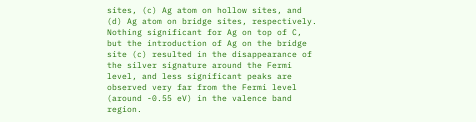sites, (c) Ag atom on hollow sites, and (d) Ag atom on bridge sites, respectively. Nothing significant for Ag on top of C, but the introduction of Ag on the bridge site (c) resulted in the disappearance of the silver signature around the Fermi level, and less significant peaks are observed very far from the Fermi level (around -0.55 eV) in the valence band region.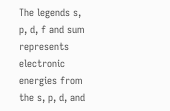The legends s, p, d, f and sum represents electronic energies from the s, p, d, and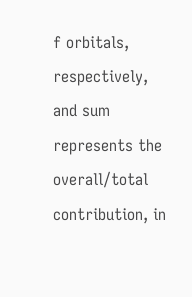f orbitals, respectively, and sum represents the overall/total contribution, in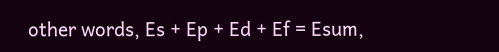other words, Es + Ep + Ed + Ef = Esum,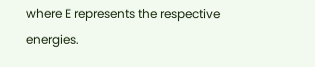where E represents the respective energies.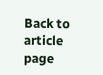Back to article page